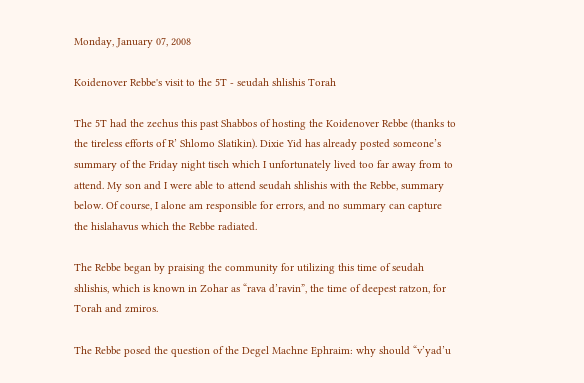Monday, January 07, 2008

Koidenover Rebbe's visit to the 5T - seudah shlishis Torah

The 5T had the zechus this past Shabbos of hosting the Koidenover Rebbe (thanks to the tireless efforts of R’ Shlomo Slatikin). Dixie Yid has already posted someone’s summary of the Friday night tisch which I unfortunately lived too far away from to attend. My son and I were able to attend seudah shlishis with the Rebbe, summary below. Of course, I alone am responsible for errors, and no summary can capture the hislahavus which the Rebbe radiated.

The Rebbe began by praising the community for utilizing this time of seudah shlishis, which is known in Zohar as “rava d’ravin”, the time of deepest ratzon, for Torah and zmiros.

The Rebbe posed the question of the Degel Machne Ephraim: why should “v’yad’u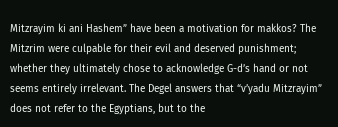Mitzrayim ki ani Hashem” have been a motivation for makkos? The Mitzrim were culpable for their evil and deserved punishment; whether they ultimately chose to acknowledge G-d’s hand or not seems entirely irrelevant. The Degel answers that “v’yadu Mitzrayim” does not refer to the Egyptians, but to the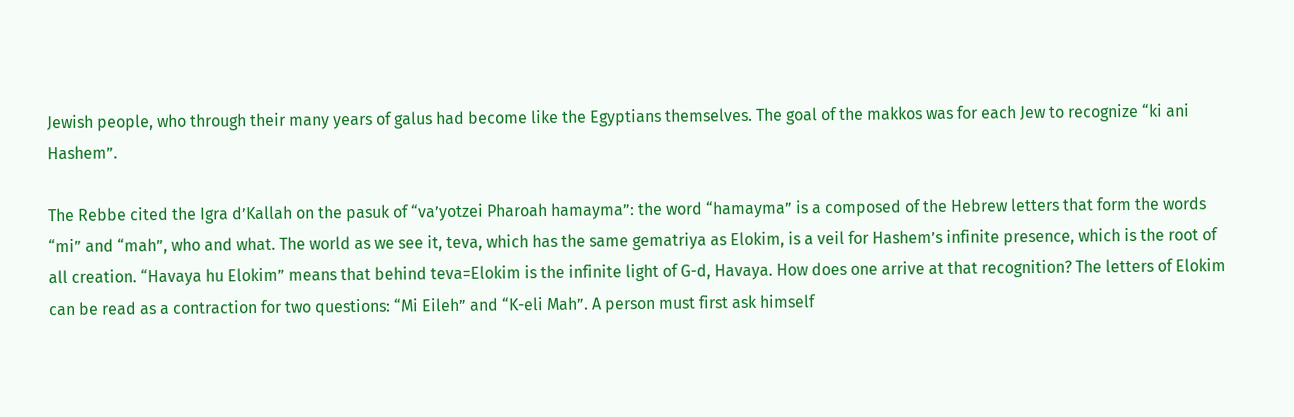Jewish people, who through their many years of galus had become like the Egyptians themselves. The goal of the makkos was for each Jew to recognize “ki ani Hashem”.

The Rebbe cited the Igra d’Kallah on the pasuk of “va’yotzei Pharoah hamayma”: the word “hamayma” is a composed of the Hebrew letters that form the words “mi” and “mah”, who and what. The world as we see it, teva, which has the same gematriya as Elokim, is a veil for Hashem’s infinite presence, which is the root of all creation. “Havaya hu Elokim” means that behind teva=Elokim is the infinite light of G-d, Havaya. How does one arrive at that recognition? The letters of Elokim can be read as a contraction for two questions: “Mi Eileh” and “K-eli Mah”. A person must first ask himself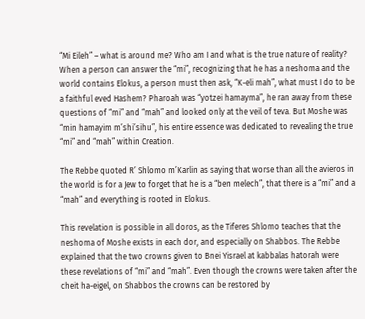“Mi Eileh” – what is around me? Who am I and what is the true nature of reality? When a person can answer the “mi”, recognizing that he has a neshoma and the world contains Elokus, a person must then ask, “K-eli mah”, what must I do to be a faithful eved Hashem? Pharoah was “yotzei hamayma”, he ran away from these questions of “mi” and “mah” and looked only at the veil of teva. But Moshe was “min hamayim m’shi’sihu”, his entire essence was dedicated to revealing the true “mi” and “mah” within Creation.

The Rebbe quoted R’ Shlomo m’Karlin as saying that worse than all the avieros in the world is for a Jew to forget that he is a “ben melech”, that there is a “mi” and a “mah” and everything is rooted in Elokus.

This revelation is possible in all doros, as the Tiferes Shlomo teaches that the neshoma of Moshe exists in each dor, and especially on Shabbos. The Rebbe explained that the two crowns given to Bnei Yisrael at kabbalas hatorah were these revelations of “mi” and “mah”. Even though the crowns were taken after the cheit ha-eigel, on Shabbos the crowns can be restored by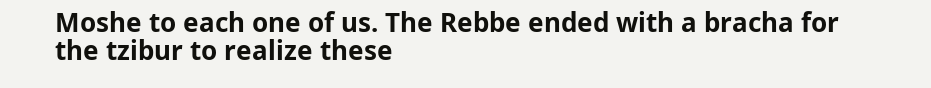Moshe to each one of us. The Rebbe ended with a bracha for the tzibur to realize these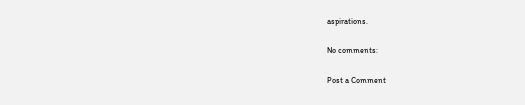aspirations.

No comments:

Post a Comment